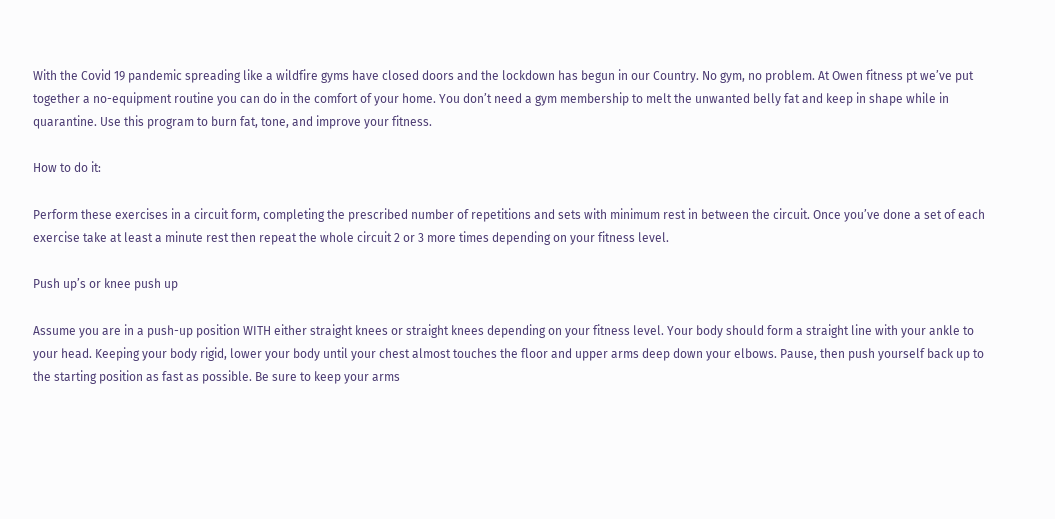With the Covid 19 pandemic spreading like a wildfire gyms have closed doors and the lockdown has begun in our Country. No gym, no problem. At Owen fitness pt we’ve put together a no-equipment routine you can do in the comfort of your home. You don’t need a gym membership to melt the unwanted belly fat and keep in shape while in quarantine. Use this program to burn fat, tone, and improve your fitness.

How to do it:

Perform these exercises in a circuit form, completing the prescribed number of repetitions and sets with minimum rest in between the circuit. Once you’ve done a set of each exercise take at least a minute rest then repeat the whole circuit 2 or 3 more times depending on your fitness level.

Push up’s or knee push up

Assume you are in a push-up position WITH either straight knees or straight knees depending on your fitness level. Your body should form a straight line with your ankle to your head. Keeping your body rigid, lower your body until your chest almost touches the floor and upper arms deep down your elbows. Pause, then push yourself back up to the starting position as fast as possible. Be sure to keep your arms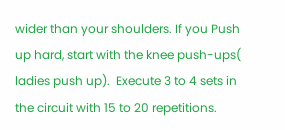wider than your shoulders. If you Push up hard, start with the knee push-ups( ladies push up).  Execute 3 to 4 sets in the circuit with 15 to 20 repetitions.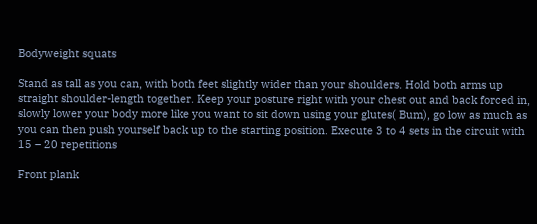Bodyweight squats

Stand as tall as you can, with both feet slightly wider than your shoulders. Hold both arms up straight shoulder-length together. Keep your posture right with your chest out and back forced in, slowly lower your body more like you want to sit down using your glutes( Bum), go low as much as you can then push yourself back up to the starting position. Execute 3 to 4 sets in the circuit with 15 – 20 repetitions

Front plank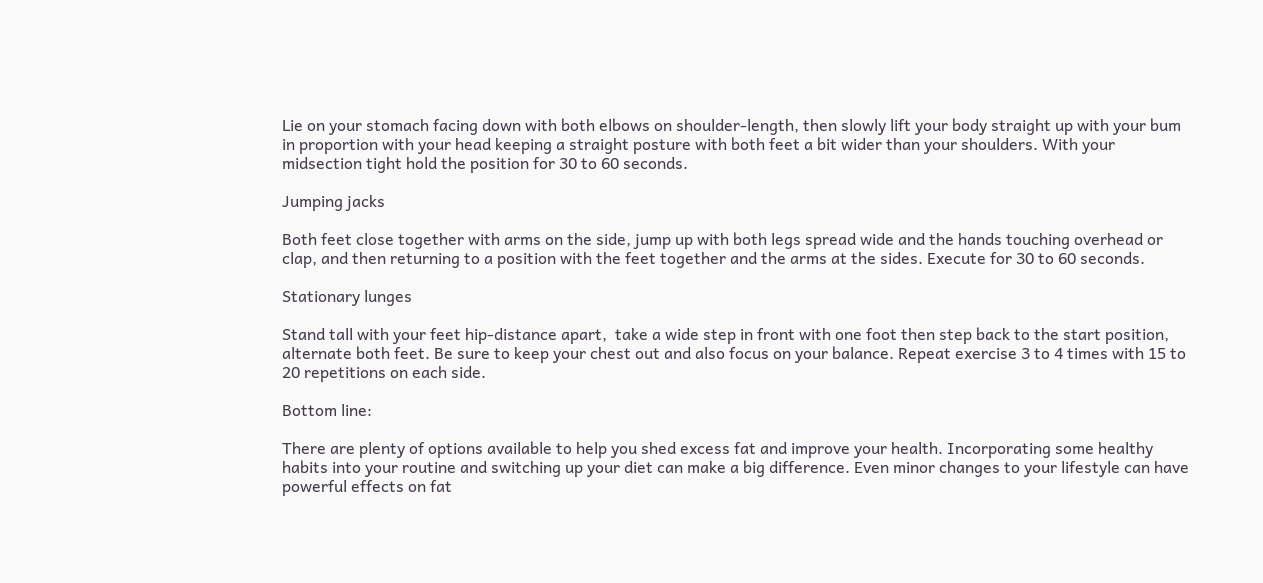Lie on your stomach facing down with both elbows on shoulder-length, then slowly lift your body straight up with your bum in proportion with your head keeping a straight posture with both feet a bit wider than your shoulders. With your midsection tight hold the position for 30 to 60 seconds.

Jumping jacks

Both feet close together with arms on the side, jump up with both legs spread wide and the hands touching overhead or clap, and then returning to a position with the feet together and the arms at the sides. Execute for 30 to 60 seconds.

Stationary lunges

Stand tall with your feet hip-distance apart,  take a wide step in front with one foot then step back to the start position, alternate both feet. Be sure to keep your chest out and also focus on your balance. Repeat exercise 3 to 4 times with 15 to 20 repetitions on each side.

Bottom line:

There are plenty of options available to help you shed excess fat and improve your health. Incorporating some healthy habits into your routine and switching up your diet can make a big difference. Even minor changes to your lifestyle can have powerful effects on fat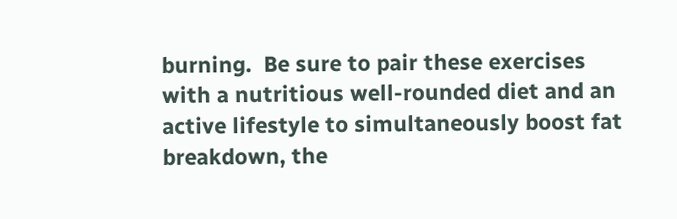burning.  Be sure to pair these exercises with a nutritious well-rounded diet and an active lifestyle to simultaneously boost fat breakdown, the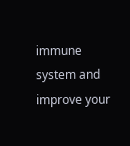immune system and improve your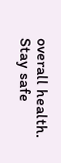overall health. Stay safe